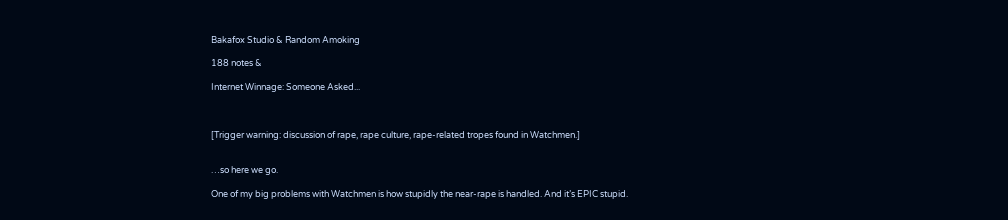Bakafox Studio & Random Amoking

188 notes &

Internet Winnage: Someone Asked...



[Trigger warning: discussion of rape, rape culture, rape-related tropes found in Watchmen.]


…so here we go.

One of my big problems with Watchmen is how stupidly the near-rape is handled. And it’s EPIC stupid.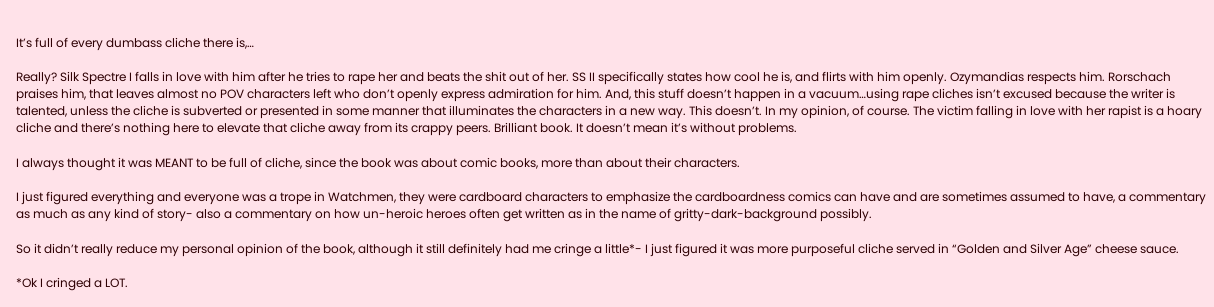It’s full of every dumbass cliche there is,…

Really? Silk Spectre I falls in love with him after he tries to rape her and beats the shit out of her. SS II specifically states how cool he is, and flirts with him openly. Ozymandias respects him. Rorschach praises him, that leaves almost no POV characters left who don’t openly express admiration for him. And, this stuff doesn’t happen in a vacuum…using rape cliches isn’t excused because the writer is talented, unless the cliche is subverted or presented in some manner that illuminates the characters in a new way. This doesn’t. In my opinion, of course. The victim falling in love with her rapist is a hoary cliche and there’s nothing here to elevate that cliche away from its crappy peers. Brilliant book. It doesn’t mean it’s without problems.

I always thought it was MEANT to be full of cliche, since the book was about comic books, more than about their characters.

I just figured everything and everyone was a trope in Watchmen, they were cardboard characters to emphasize the cardboardness comics can have and are sometimes assumed to have, a commentary as much as any kind of story- also a commentary on how un-heroic heroes often get written as in the name of gritty-dark-background possibly.

So it didn’t really reduce my personal opinion of the book, although it still definitely had me cringe a little*- I just figured it was more purposeful cliche served in “Golden and Silver Age” cheese sauce.

*Ok I cringed a LOT.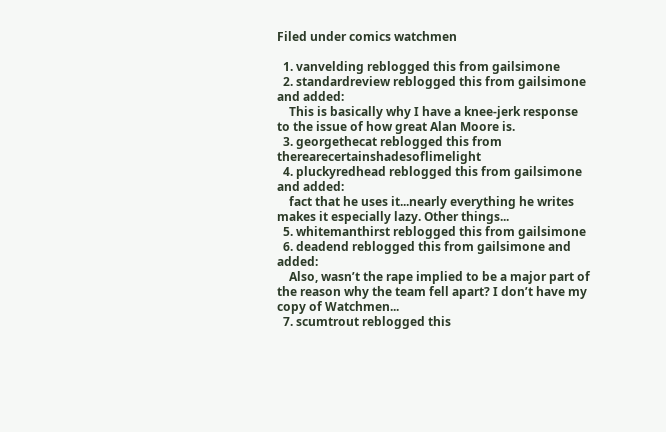Filed under comics watchmen

  1. vanvelding reblogged this from gailsimone
  2. standardreview reblogged this from gailsimone and added:
    This is basically why I have a knee-jerk response to the issue of how great Alan Moore is.
  3. georgethecat reblogged this from therearecertainshadesoflimelight
  4. pluckyredhead reblogged this from gailsimone and added:
    fact that he uses it...nearly everything he writes makes it especially lazy. Other things...
  5. whitemanthirst reblogged this from gailsimone
  6. deadend reblogged this from gailsimone and added:
    Also, wasn’t the rape implied to be a major part of the reason why the team fell apart? I don’t have my copy of Watchmen...
  7. scumtrout reblogged this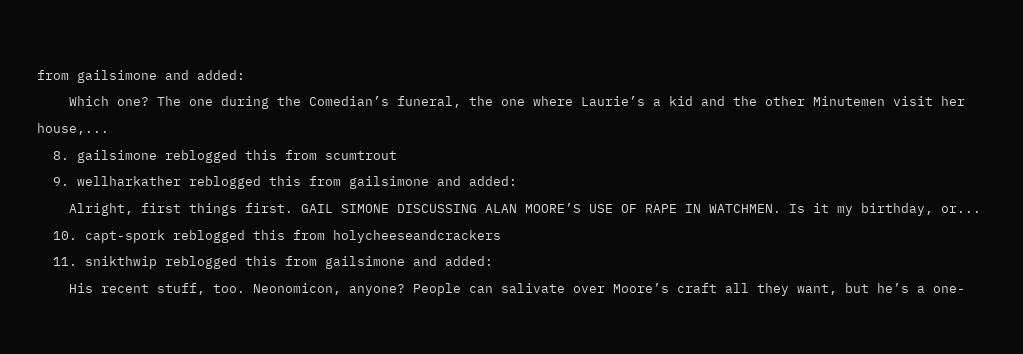from gailsimone and added:
    Which one? The one during the Comedian’s funeral, the one where Laurie’s a kid and the other Minutemen visit her house,...
  8. gailsimone reblogged this from scumtrout
  9. wellharkather reblogged this from gailsimone and added:
    Alright, first things first. GAIL SIMONE DISCUSSING ALAN MOORE’S USE OF RAPE IN WATCHMEN. Is it my birthday, or...
  10. capt-spork reblogged this from holycheeseandcrackers
  11. snikthwip reblogged this from gailsimone and added:
    His recent stuff, too. Neonomicon, anyone? People can salivate over Moore’s craft all they want, but he’s a one-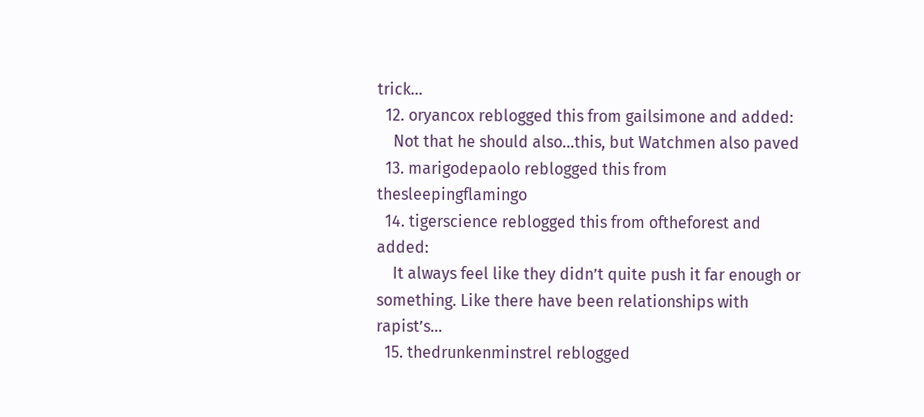trick...
  12. oryancox reblogged this from gailsimone and added:
    Not that he should also...this, but Watchmen also paved
  13. marigodepaolo reblogged this from thesleepingflamingo
  14. tigerscience reblogged this from oftheforest and added:
    It always feel like they didn’t quite push it far enough or something. Like there have been relationships with rapist’s...
  15. thedrunkenminstrel reblogged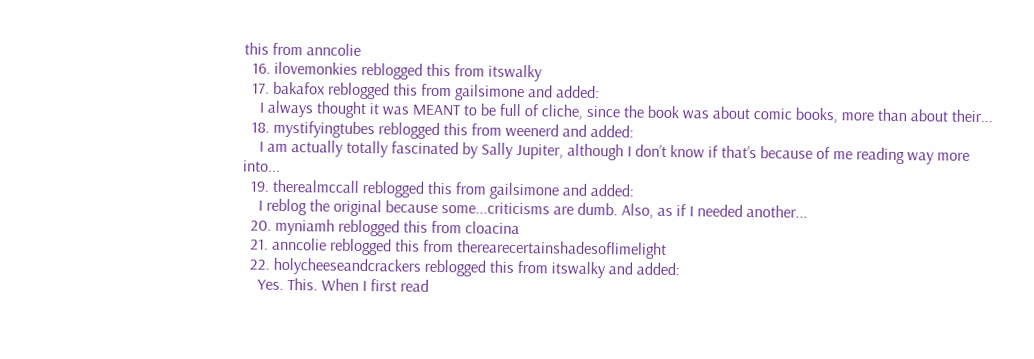this from anncolie
  16. ilovemonkies reblogged this from itswalky
  17. bakafox reblogged this from gailsimone and added:
    I always thought it was MEANT to be full of cliche, since the book was about comic books, more than about their...
  18. mystifyingtubes reblogged this from weenerd and added:
    I am actually totally fascinated by Sally Jupiter, although I don’t know if that’s because of me reading way more into...
  19. therealmccall reblogged this from gailsimone and added:
    I reblog the original because some...criticisms are dumb. Also, as if I needed another...
  20. myniamh reblogged this from cloacina
  21. anncolie reblogged this from therearecertainshadesoflimelight
  22. holycheeseandcrackers reblogged this from itswalky and added:
    Yes. This. When I first read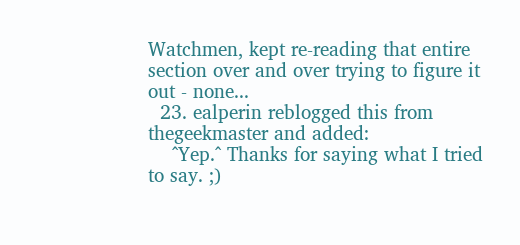Watchmen, kept re-reading that entire section over and over trying to figure it out - none...
  23. ealperin reblogged this from thegeekmaster and added:
    ^Yep.^ Thanks for saying what I tried to say. ;)